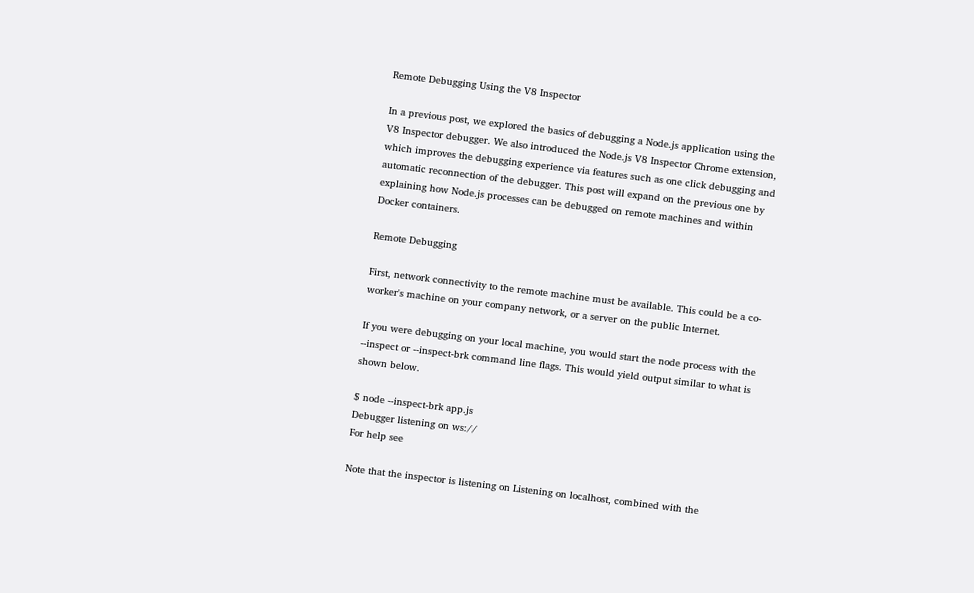Remote Debugging Using the V8 Inspector

In a previous post, we explored the basics of debugging a Node.js application using the V8 Inspector debugger. We also introduced the Node.js V8 Inspector Chrome extension, which improves the debugging experience via features such as one click debugging and automatic reconnection of the debugger. This post will expand on the previous one by explaining how Node.js processes can be debugged on remote machines and within Docker containers.

Remote Debugging

First, network connectivity to the remote machine must be available. This could be a co-worker's machine on your company network, or a server on the public Internet.

If you were debugging on your local machine, you would start the node process with the --inspect or --inspect-brk command line flags. This would yield output similar to what is shown below.

$ node --inspect-brk app.js
Debugger listening on ws://
For help see

Note that the inspector is listening on Listening on localhost, combined with the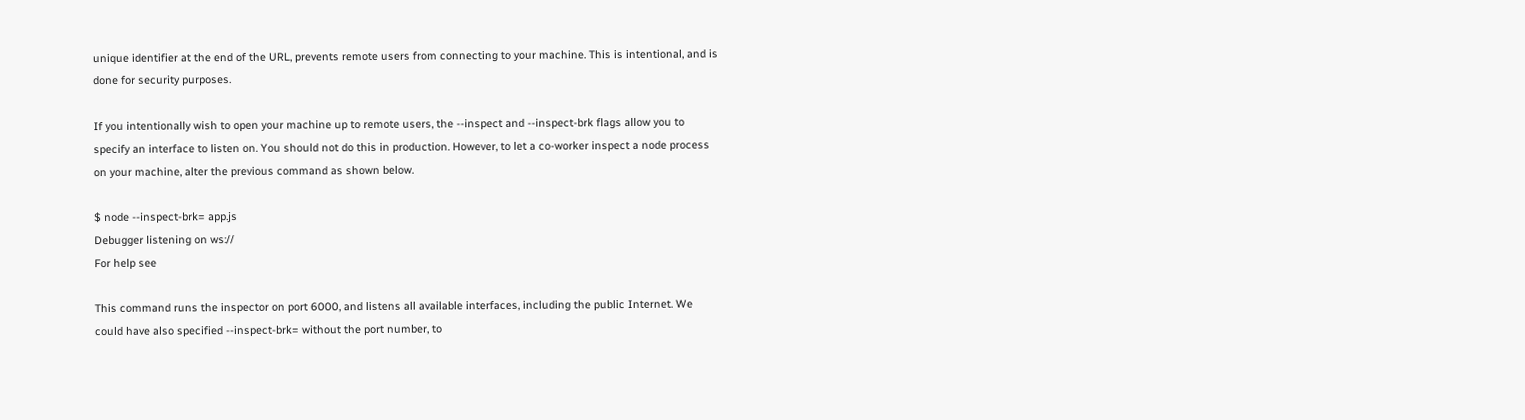unique identifier at the end of the URL, prevents remote users from connecting to your machine. This is intentional, and is done for security purposes.

If you intentionally wish to open your machine up to remote users, the --inspect and --inspect-brk flags allow you to specify an interface to listen on. You should not do this in production. However, to let a co-worker inspect a node process on your machine, alter the previous command as shown below.

$ node --inspect-brk= app.js
Debugger listening on ws://
For help see

This command runs the inspector on port 6000, and listens all available interfaces, including the public Internet. We could have also specified --inspect-brk= without the port number, to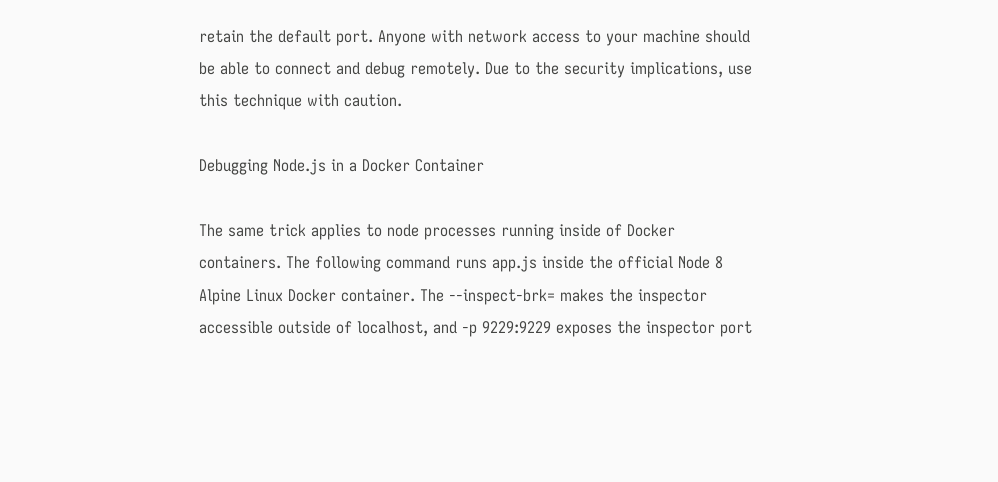retain the default port. Anyone with network access to your machine should be able to connect and debug remotely. Due to the security implications, use this technique with caution.

Debugging Node.js in a Docker Container

The same trick applies to node processes running inside of Docker containers. The following command runs app.js inside the official Node 8 Alpine Linux Docker container. The --inspect-brk= makes the inspector accessible outside of localhost, and -p 9229:9229 exposes the inspector port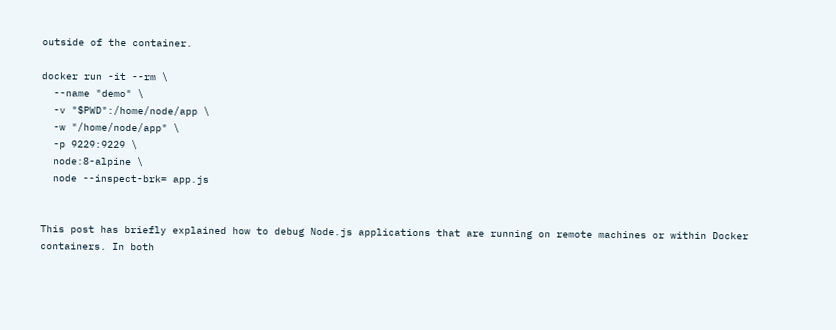outside of the container.

docker run -it --rm \
  --name "demo" \
  -v "$PWD":/home/node/app \
  -w "/home/node/app" \
  -p 9229:9229 \
  node:8-alpine \
  node --inspect-brk= app.js


This post has briefly explained how to debug Node.js applications that are running on remote machines or within Docker containers. In both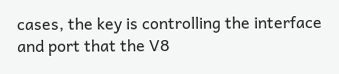cases, the key is controlling the interface and port that the V8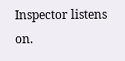Inspector listens on.